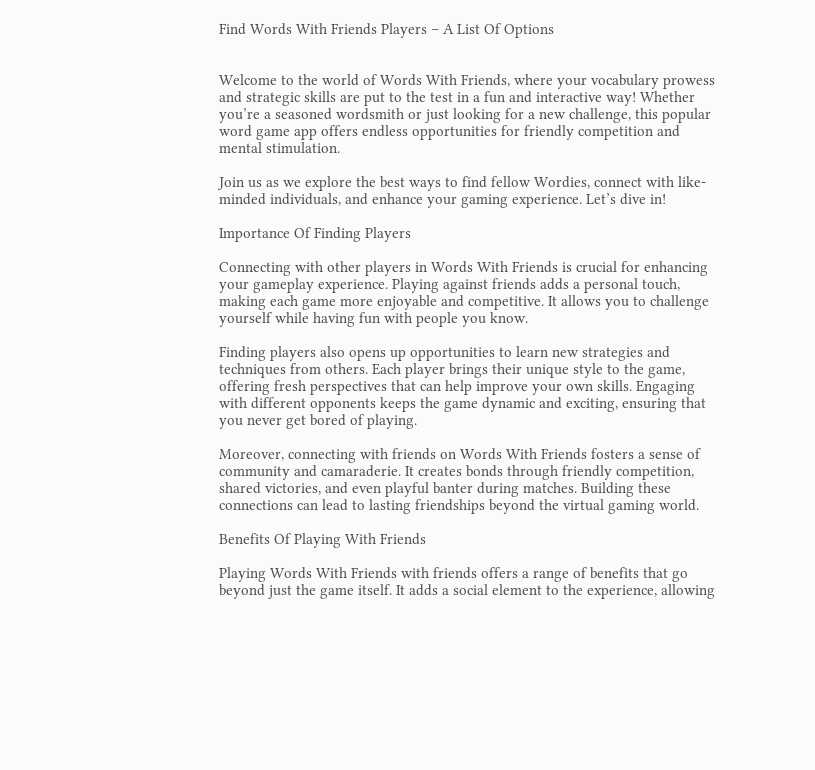Find Words With Friends Players – A List Of Options


Welcome to the world of Words With Friends, where your vocabulary prowess and strategic skills are put to the test in a fun and interactive way! Whether you’re a seasoned wordsmith or just looking for a new challenge, this popular word game app offers endless opportunities for friendly competition and mental stimulation.

Join us as we explore the best ways to find fellow Wordies, connect with like-minded individuals, and enhance your gaming experience. Let’s dive in!

Importance Of Finding Players

Connecting with other players in Words With Friends is crucial for enhancing your gameplay experience. Playing against friends adds a personal touch, making each game more enjoyable and competitive. It allows you to challenge yourself while having fun with people you know.

Finding players also opens up opportunities to learn new strategies and techniques from others. Each player brings their unique style to the game, offering fresh perspectives that can help improve your own skills. Engaging with different opponents keeps the game dynamic and exciting, ensuring that you never get bored of playing.

Moreover, connecting with friends on Words With Friends fosters a sense of community and camaraderie. It creates bonds through friendly competition, shared victories, and even playful banter during matches. Building these connections can lead to lasting friendships beyond the virtual gaming world.

Benefits Of Playing With Friends

Playing Words With Friends with friends offers a range of benefits that go beyond just the game itself. It adds a social element to the experience, allowing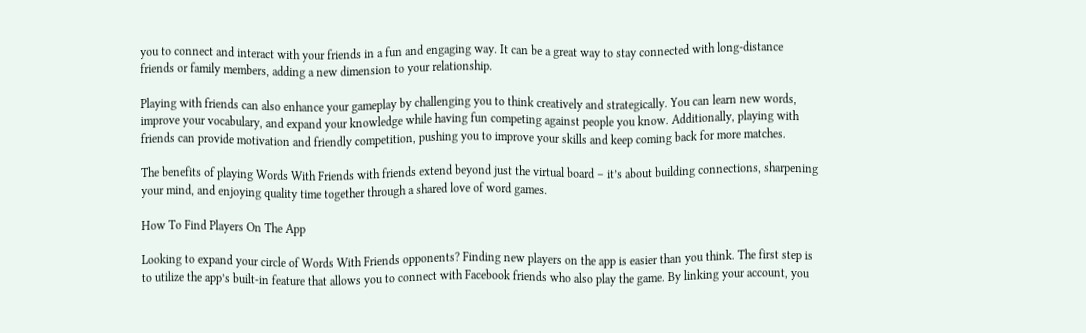you to connect and interact with your friends in a fun and engaging way. It can be a great way to stay connected with long-distance friends or family members, adding a new dimension to your relationship.

Playing with friends can also enhance your gameplay by challenging you to think creatively and strategically. You can learn new words, improve your vocabulary, and expand your knowledge while having fun competing against people you know. Additionally, playing with friends can provide motivation and friendly competition, pushing you to improve your skills and keep coming back for more matches.

The benefits of playing Words With Friends with friends extend beyond just the virtual board – it’s about building connections, sharpening your mind, and enjoying quality time together through a shared love of word games.

How To Find Players On The App

Looking to expand your circle of Words With Friends opponents? Finding new players on the app is easier than you think. The first step is to utilize the app’s built-in feature that allows you to connect with Facebook friends who also play the game. By linking your account, you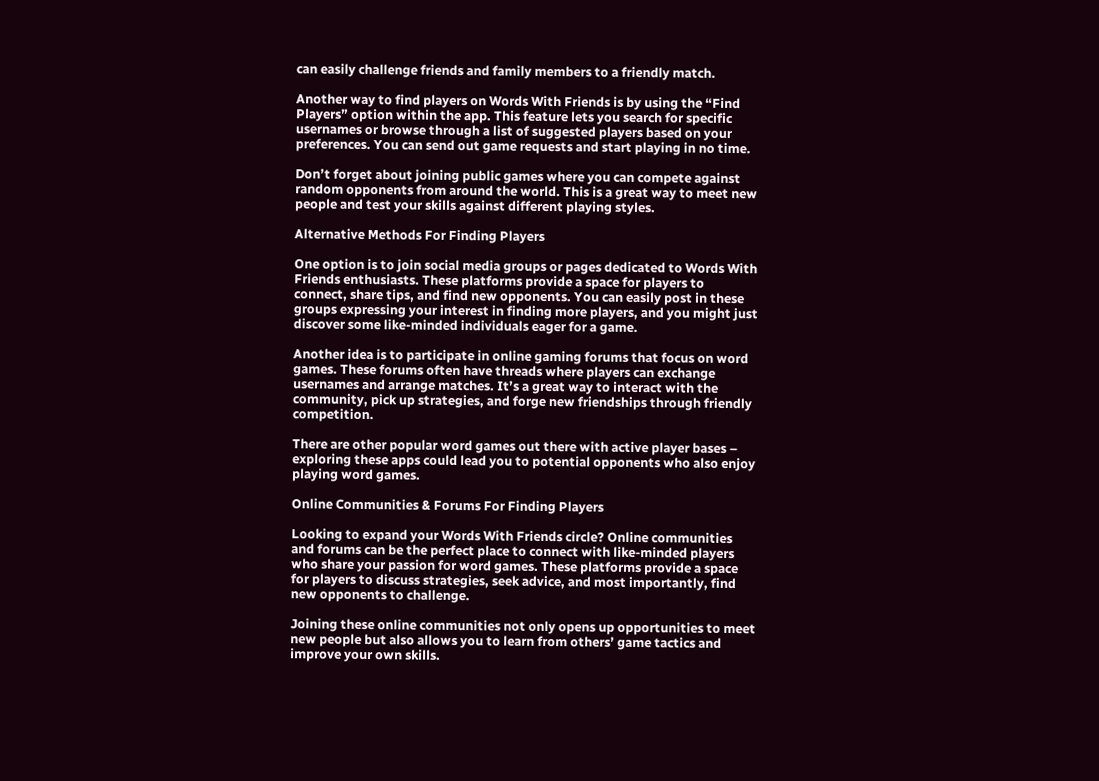can easily challenge friends and family members to a friendly match.

Another way to find players on Words With Friends is by using the “Find Players” option within the app. This feature lets you search for specific usernames or browse through a list of suggested players based on your preferences. You can send out game requests and start playing in no time.

Don’t forget about joining public games where you can compete against random opponents from around the world. This is a great way to meet new people and test your skills against different playing styles.

Alternative Methods For Finding Players

One option is to join social media groups or pages dedicated to Words With Friends enthusiasts. These platforms provide a space for players to connect, share tips, and find new opponents. You can easily post in these groups expressing your interest in finding more players, and you might just discover some like-minded individuals eager for a game.

Another idea is to participate in online gaming forums that focus on word games. These forums often have threads where players can exchange usernames and arrange matches. It’s a great way to interact with the community, pick up strategies, and forge new friendships through friendly competition.

There are other popular word games out there with active player bases – exploring these apps could lead you to potential opponents who also enjoy playing word games.

Online Communities & Forums For Finding Players

Looking to expand your Words With Friends circle? Online communities and forums can be the perfect place to connect with like-minded players who share your passion for word games. These platforms provide a space for players to discuss strategies, seek advice, and most importantly, find new opponents to challenge.

Joining these online communities not only opens up opportunities to meet new people but also allows you to learn from others’ game tactics and improve your own skills.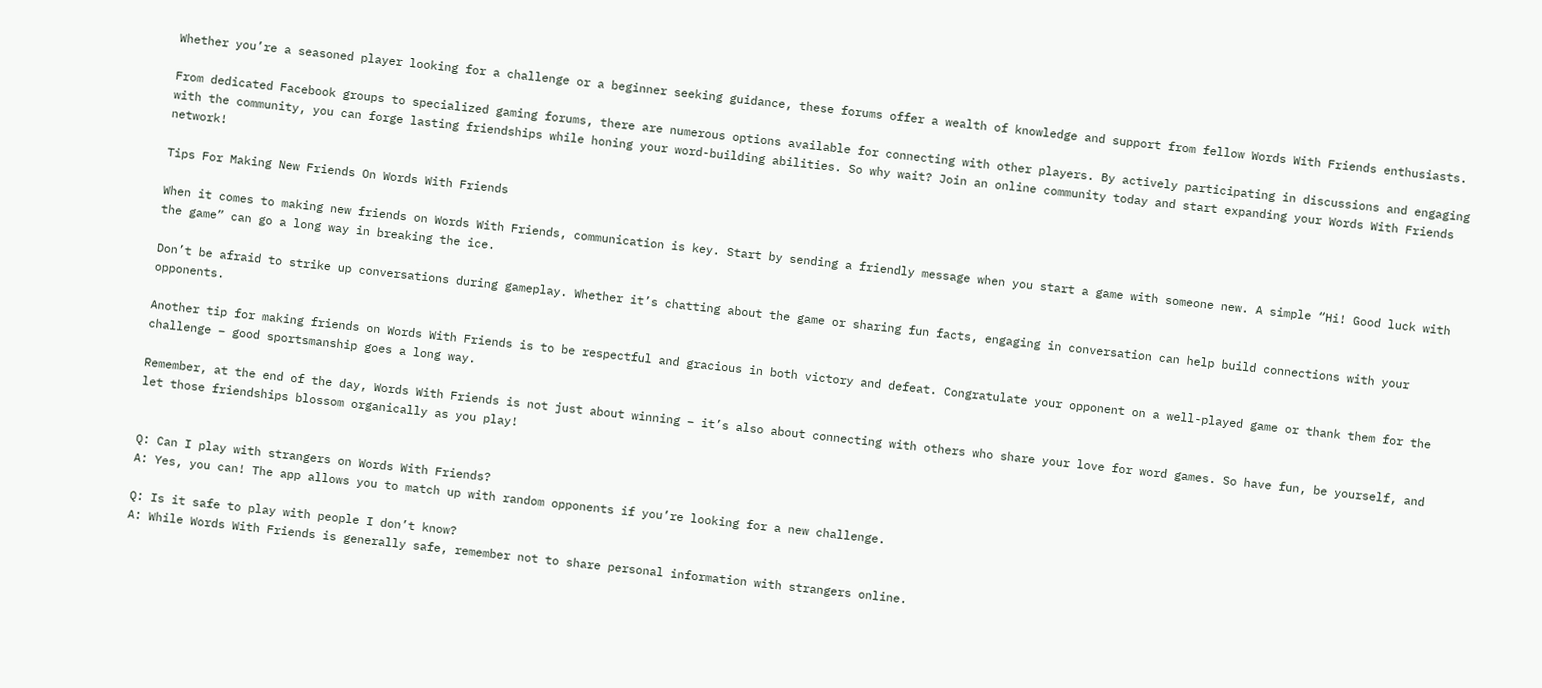Whether you’re a seasoned player looking for a challenge or a beginner seeking guidance, these forums offer a wealth of knowledge and support from fellow Words With Friends enthusiasts.

From dedicated Facebook groups to specialized gaming forums, there are numerous options available for connecting with other players. By actively participating in discussions and engaging with the community, you can forge lasting friendships while honing your word-building abilities. So why wait? Join an online community today and start expanding your Words With Friends network!

Tips For Making New Friends On Words With Friends

When it comes to making new friends on Words With Friends, communication is key. Start by sending a friendly message when you start a game with someone new. A simple “Hi! Good luck with the game” can go a long way in breaking the ice.

Don’t be afraid to strike up conversations during gameplay. Whether it’s chatting about the game or sharing fun facts, engaging in conversation can help build connections with your opponents.

Another tip for making friends on Words With Friends is to be respectful and gracious in both victory and defeat. Congratulate your opponent on a well-played game or thank them for the challenge – good sportsmanship goes a long way.

Remember, at the end of the day, Words With Friends is not just about winning – it’s also about connecting with others who share your love for word games. So have fun, be yourself, and let those friendships blossom organically as you play!


Q: Can I play with strangers on Words With Friends?
A: Yes, you can! The app allows you to match up with random opponents if you’re looking for a new challenge.

Q: Is it safe to play with people I don’t know?
A: While Words With Friends is generally safe, remember not to share personal information with strangers online.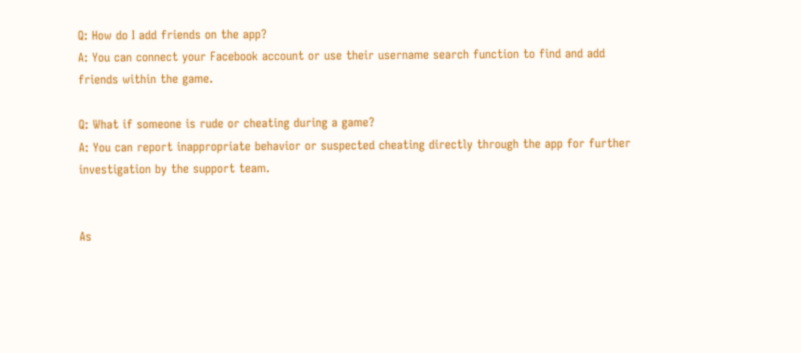Q: How do I add friends on the app?
A: You can connect your Facebook account or use their username search function to find and add friends within the game.

Q: What if someone is rude or cheating during a game?
A: You can report inappropriate behavior or suspected cheating directly through the app for further investigation by the support team.


As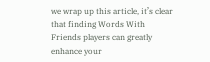we wrap up this article, it’s clear that finding Words With Friends players can greatly enhance your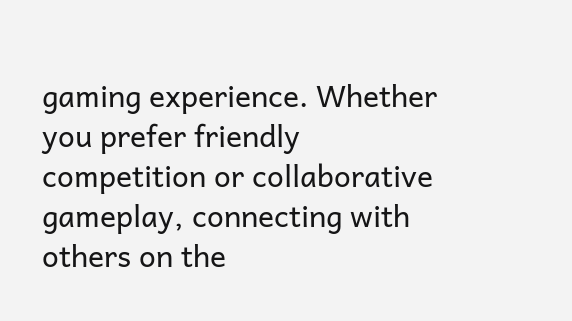gaming experience. Whether you prefer friendly competition or collaborative gameplay, connecting with others on the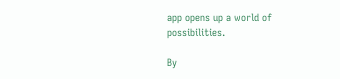app opens up a world of possibilities.

By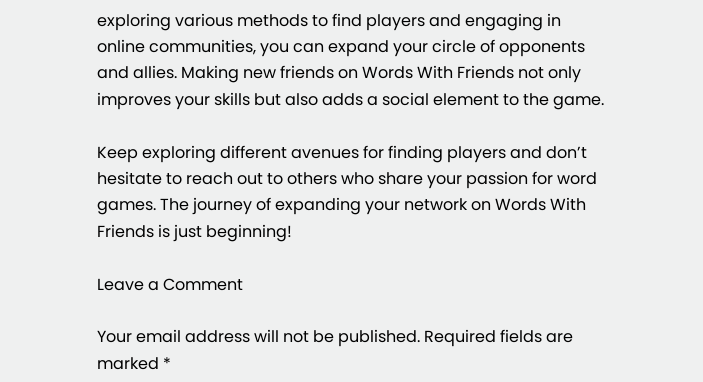exploring various methods to find players and engaging in online communities, you can expand your circle of opponents and allies. Making new friends on Words With Friends not only improves your skills but also adds a social element to the game.

Keep exploring different avenues for finding players and don’t hesitate to reach out to others who share your passion for word games. The journey of expanding your network on Words With Friends is just beginning!

Leave a Comment

Your email address will not be published. Required fields are marked *